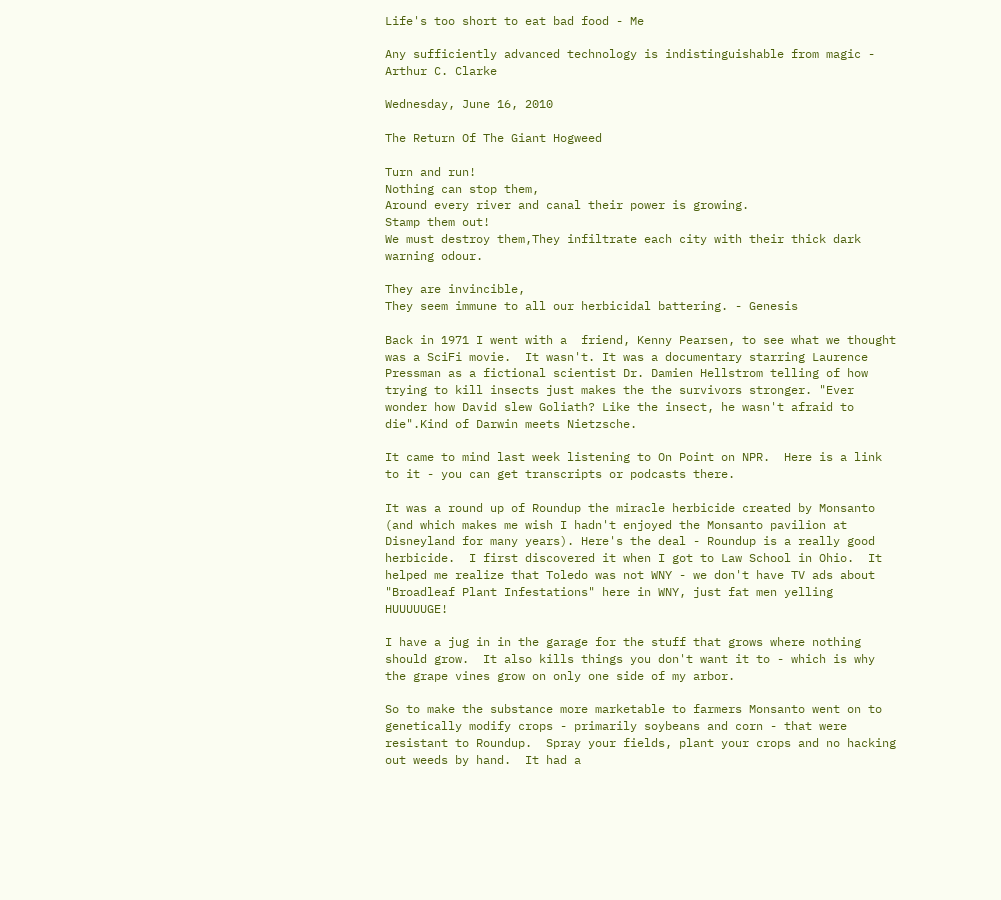Life's too short to eat bad food - Me

Any sufficiently advanced technology is indistinguishable from magic - Arthur C. Clarke

Wednesday, June 16, 2010

The Return Of The Giant Hogweed

Turn and run!
Nothing can stop them,
Around every river and canal their power is growing.
Stamp them out!
We must destroy them,They infiltrate each city with their thick dark warning odour.

They are invincible,
They seem immune to all our herbicidal battering. - Genesis

Back in 1971 I went with a  friend, Kenny Pearsen, to see what we thought was a SciFi movie.  It wasn't. It was a documentary starring Laurence Pressman as a fictional scientist Dr. Damien Hellstrom telling of how trying to kill insects just makes the the survivors stronger. "Ever wonder how David slew Goliath? Like the insect, he wasn't afraid to die".Kind of Darwin meets Nietzsche.

It came to mind last week listening to On Point on NPR.  Here is a link to it - you can get transcripts or podcasts there.

It was a round up of Roundup the miracle herbicide created by Monsanto (and which makes me wish I hadn't enjoyed the Monsanto pavilion at Disneyland for many years). Here's the deal - Roundup is a really good herbicide.  I first discovered it when I got to Law School in Ohio.  It helped me realize that Toledo was not WNY - we don't have TV ads about "Broadleaf Plant Infestations" here in WNY, just fat men yelling HUUUUUGE!

I have a jug in in the garage for the stuff that grows where nothing should grow.  It also kills things you don't want it to - which is why the grape vines grow on only one side of my arbor.

So to make the substance more marketable to farmers Monsanto went on to genetically modify crops - primarily soybeans and corn - that were resistant to Roundup.  Spray your fields, plant your crops and no hacking out weeds by hand.  It had a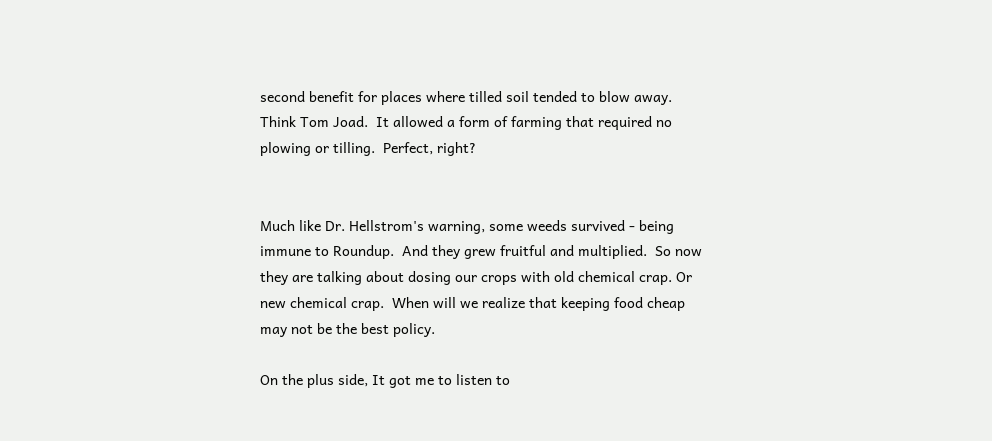second benefit for places where tilled soil tended to blow away.  Think Tom Joad.  It allowed a form of farming that required no plowing or tilling.  Perfect, right?


Much like Dr. Hellstrom's warning, some weeds survived - being immune to Roundup.  And they grew fruitful and multiplied.  So now they are talking about dosing our crops with old chemical crap. Or new chemical crap.  When will we realize that keeping food cheap may not be the best policy.

On the plus side, It got me to listen to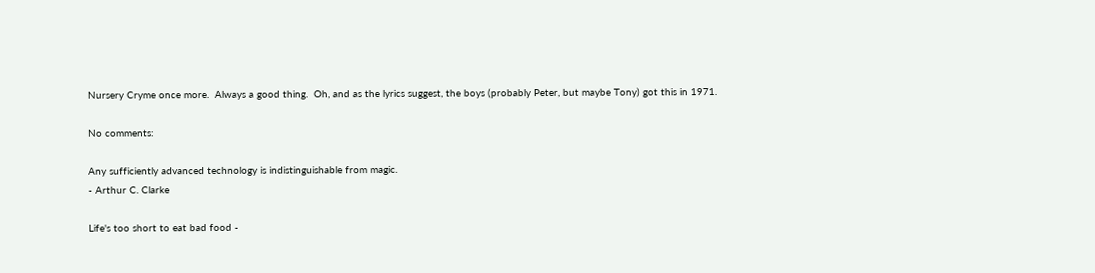Nursery Cryme once more.  Always a good thing.  Oh, and as the lyrics suggest, the boys (probably Peter, but maybe Tony) got this in 1971.

No comments:

Any sufficiently advanced technology is indistinguishable from magic.
- Arthur C. Clarke

Life's too short to eat bad food -